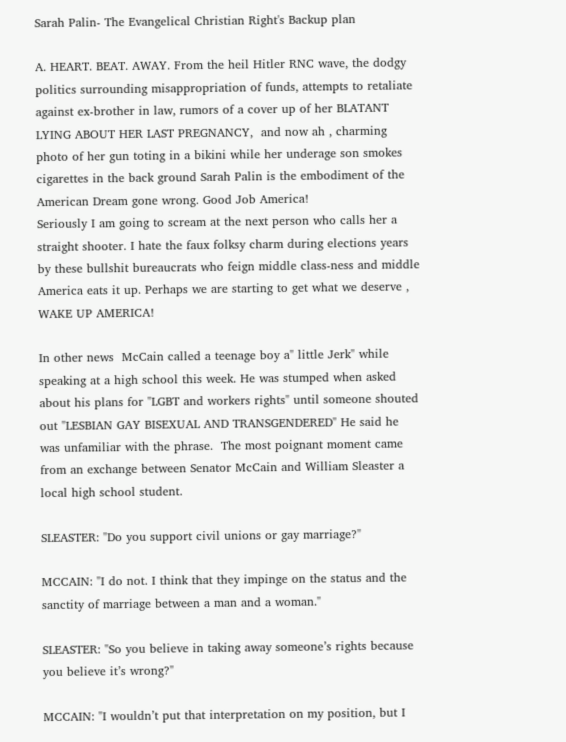Sarah Palin- The Evangelical Christian Right's Backup plan

A. HEART. BEAT. AWAY. From the heil Hitler RNC wave, the dodgy politics surrounding misappropriation of funds, attempts to retaliate against ex-brother in law, rumors of a cover up of her BLATANT LYING ABOUT HER LAST PREGNANCY,  and now ah , charming photo of her gun toting in a bikini while her underage son smokes cigarettes in the back ground Sarah Palin is the embodiment of the American Dream gone wrong. Good Job America!
Seriously I am going to scream at the next person who calls her a straight shooter. I hate the faux folksy charm during elections years by these bullshit bureaucrats who feign middle class-ness and middle America eats it up. Perhaps we are starting to get what we deserve , WAKE UP AMERICA!

In other news  McCain called a teenage boy a" little Jerk" while speaking at a high school this week. He was stumped when asked about his plans for "LGBT and workers rights" until someone shouted out "LESBIAN GAY BISEXUAL AND TRANSGENDERED" He said he was unfamiliar with the phrase.  The most poignant moment came from an exchange between Senator McCain and William Sleaster a local high school student.

SLEASTER: "Do you support civil unions or gay marriage?"

MCCAIN: "I do not. I think that they impinge on the status and the sanctity of marriage between a man and a woman."

SLEASTER: "So you believe in taking away someone’s rights because you believe it’s wrong?"

MCCAIN: "I wouldn’t put that interpretation on my position, but I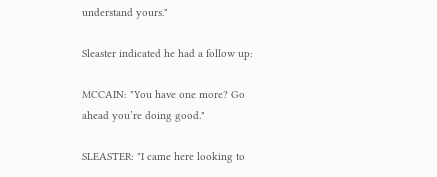understand yours."

Sleaster indicated he had a follow up:

MCCAIN: "You have one more? Go ahead you’re doing good."

SLEASTER: "I came here looking to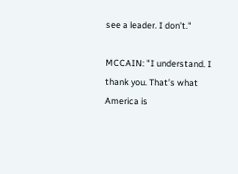see a leader. I don’t."

MCCAIN: "I understand. I thank you. That’s what America is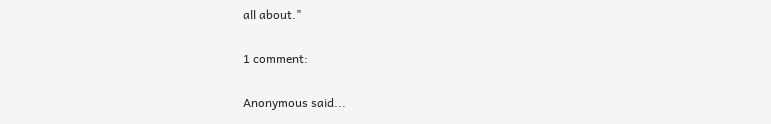all about."

1 comment:

Anonymous said...